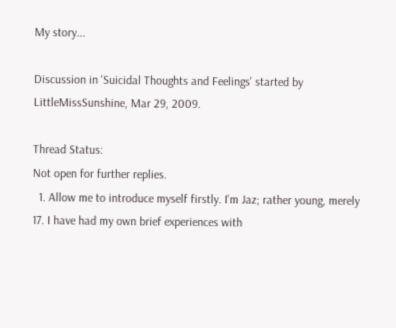My story...

Discussion in 'Suicidal Thoughts and Feelings' started by LittleMissSunshine, Mar 29, 2009.

Thread Status:
Not open for further replies.
  1. Allow me to introduce myself firstly. I'm Jaz; rather young, merely 17. I have had my own brief experiences with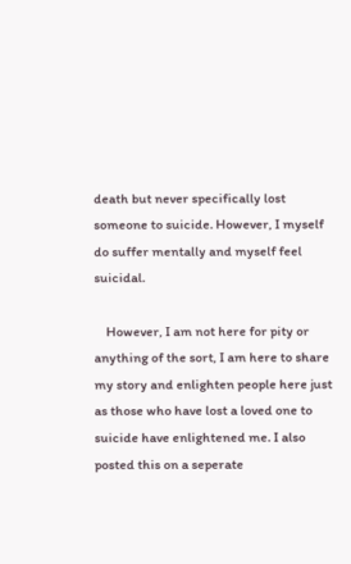death but never specifically lost someone to suicide. However, I myself do suffer mentally and myself feel suicidal.

    However, I am not here for pity or anything of the sort, I am here to share my story and enlighten people here just as those who have lost a loved one to suicide have enlightened me. I also posted this on a seperate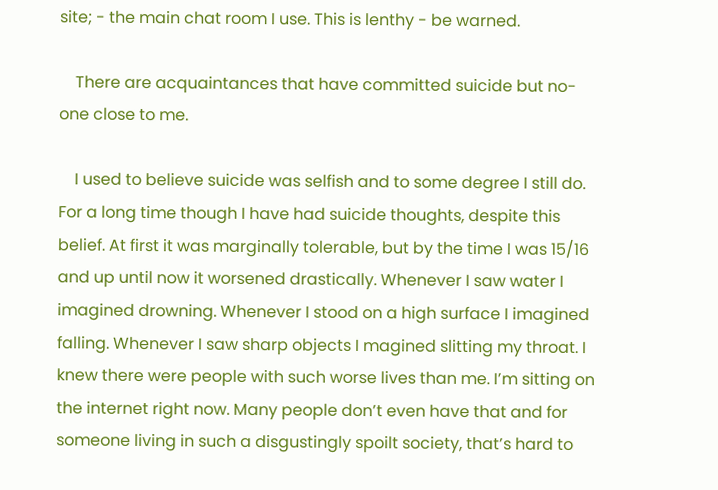site; - the main chat room I use. This is lenthy - be warned.

    There are acquaintances that have committed suicide but no-one close to me.

    I used to believe suicide was selfish and to some degree I still do. For a long time though I have had suicide thoughts, despite this belief. At first it was marginally tolerable, but by the time I was 15/16 and up until now it worsened drastically. Whenever I saw water I imagined drowning. Whenever I stood on a high surface I imagined falling. Whenever I saw sharp objects I magined slitting my throat. I knew there were people with such worse lives than me. I’m sitting on the internet right now. Many people don’t even have that and for someone living in such a disgustingly spoilt society, that’s hard to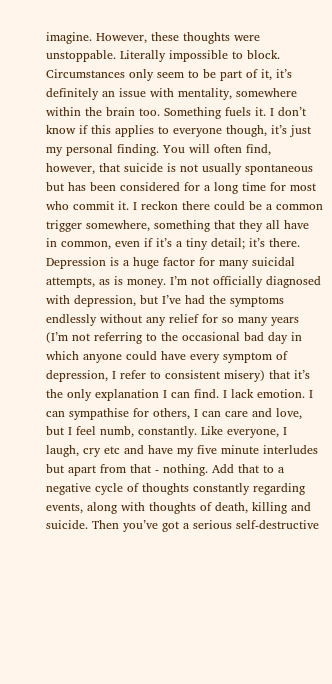imagine. However, these thoughts were unstoppable. Literally impossible to block. Circumstances only seem to be part of it, it’s definitely an issue with mentality, somewhere within the brain too. Something fuels it. I don’t know if this applies to everyone though, it’s just my personal finding. You will often find, however, that suicide is not usually spontaneous but has been considered for a long time for most who commit it. I reckon there could be a common trigger somewhere, something that they all have in common, even if it’s a tiny detail; it’s there. Depression is a huge factor for many suicidal attempts, as is money. I’m not officially diagnosed with depression, but I’ve had the symptoms endlessly without any relief for so many years (I’m not referring to the occasional bad day in which anyone could have every symptom of depression, I refer to consistent misery) that it’s the only explanation I can find. I lack emotion. I can sympathise for others, I can care and love, but I feel numb, constantly. Like everyone, I laugh, cry etc and have my five minute interludes but apart from that - nothing. Add that to a negative cycle of thoughts constantly regarding events, along with thoughts of death, killing and suicide. Then you’ve got a serious self-destructive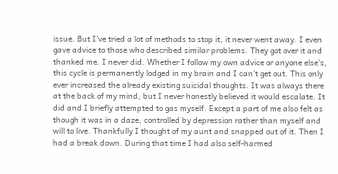issue. But I’ve tried a lot of methods to stop it, it never went away. I even gave advice to those who described similar problems. They got over it and thanked me. I never did. Whether I follow my own advice or anyone else’s, this cycle is permanently lodged in my brain and I can’t get out. This only ever increased the already existing suicidal thoughts. It was always there at the back of my mind, but I never honestly believed it would escalate. It did and I briefly attempted to gas myself. Except a part of me also felt as though it was in a daze, controlled by depression rather than myself and will to live. Thankfully I thought of my aunt and snapped out of it. Then I had a break down. During that time I had also self-harmed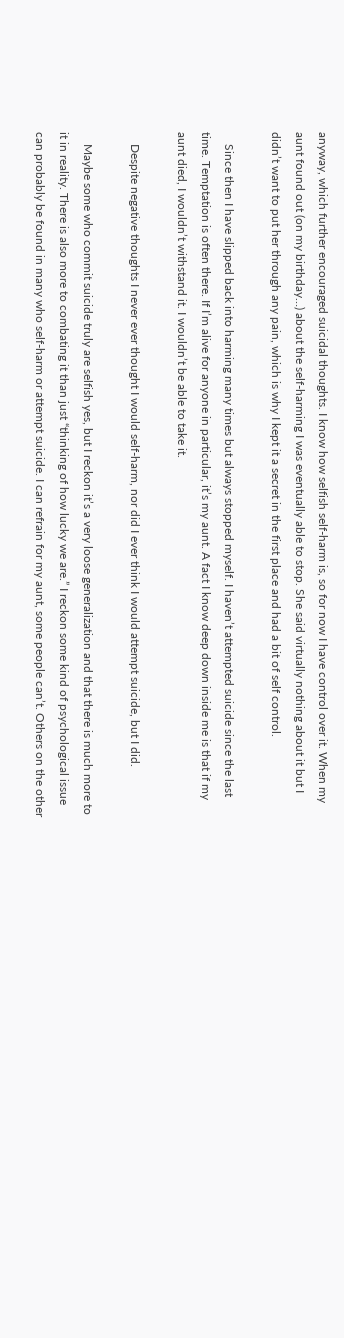anyway, which further encouraged suicidal thoughts. I know how selfish self-harm is, so for now I have control over it. When my aunt found out (on my birthday…) about the self-harming I was eventually able to stop. She said virtually nothing about it but I didn’t want to put her through any pain, which is why I kept it a secret in the first place and had a bit of self control.

    Since then I have slipped back into harming many times but always stopped myself. I haven’t attempted suicide since the last time. Temptation is often there. If I’m alive for anyone in particular, it’s my aunt. A fact I know deep down inside me is that if my aunt died, I wouldn’t withstand it. I wouldn’t be able to take it.

    Despite negative thoughts I never ever thought I would self-harm, nor did I ever think I would attempt suicide, but I did.

    Maybe some who commit suicide truly are selfish yes, but I reckon it’s a very loose generalization and that there is much more to it in reality. There is also more to combating it than just “thinking of how lucky we are.” I reckon some kind of psychological issue can probably be found in many who self-harm or attempt suicide. I can refrain for my aunt, some people can’t. Others on the other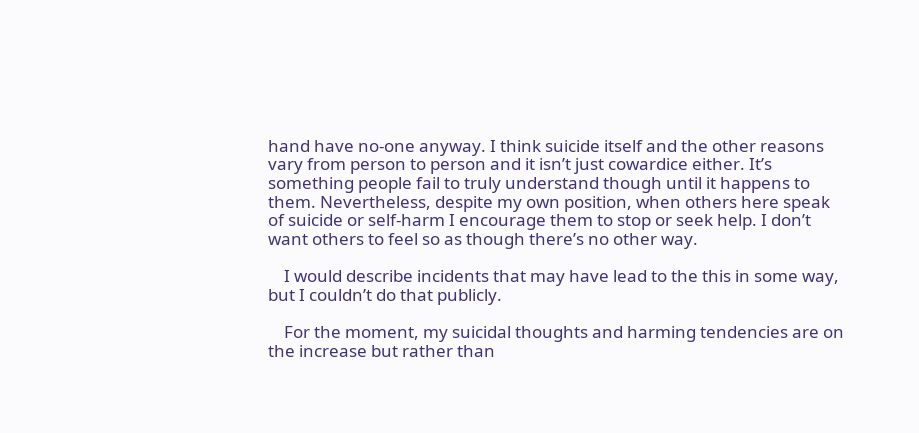hand have no-one anyway. I think suicide itself and the other reasons vary from person to person and it isn’t just cowardice either. It’s something people fail to truly understand though until it happens to them. Nevertheless, despite my own position, when others here speak of suicide or self-harm I encourage them to stop or seek help. I don’t want others to feel so as though there’s no other way.

    I would describe incidents that may have lead to the this in some way, but I couldn’t do that publicly.

    For the moment, my suicidal thoughts and harming tendencies are on the increase but rather than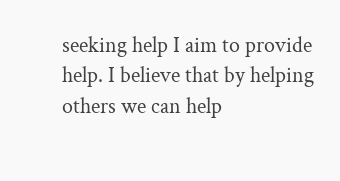seeking help I aim to provide help. I believe that by helping others we can help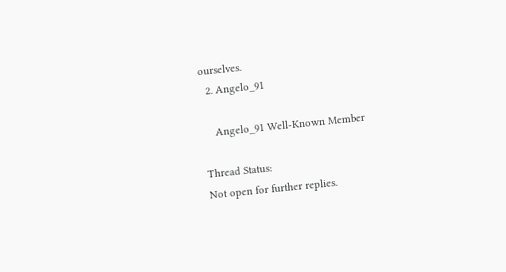ourselves.
  2. Angelo_91

    Angelo_91 Well-Known Member

Thread Status:
Not open for further replies.